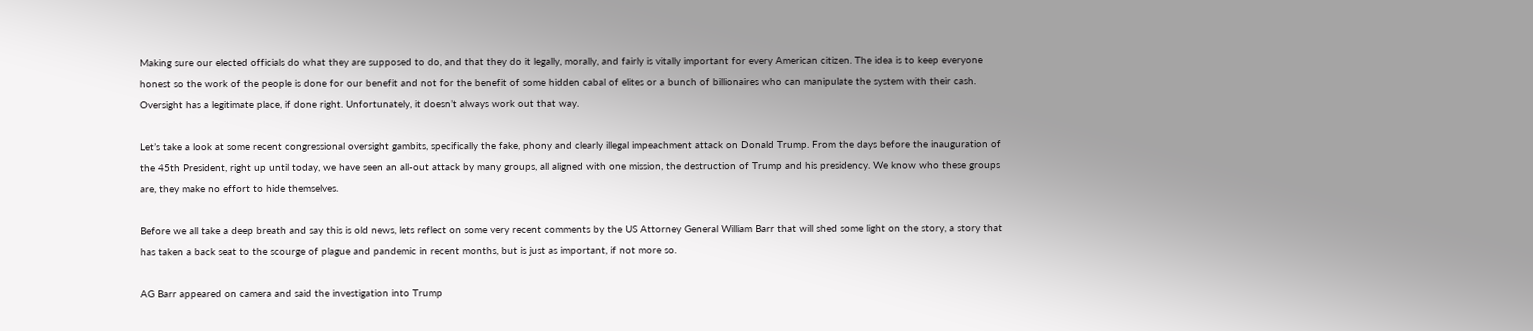Making sure our elected officials do what they are supposed to do, and that they do it legally, morally, and fairly is vitally important for every American citizen. The idea is to keep everyone honest so the work of the people is done for our benefit and not for the benefit of some hidden cabal of elites or a bunch of billionaires who can manipulate the system with their cash. Oversight has a legitimate place, if done right. Unfortunately, it doesn’t always work out that way.

Let’s take a look at some recent congressional oversight gambits, specifically the fake, phony and clearly illegal impeachment attack on Donald Trump. From the days before the inauguration of the 45th President, right up until today, we have seen an all-out attack by many groups, all aligned with one mission, the destruction of Trump and his presidency. We know who these groups are, they make no effort to hide themselves.

Before we all take a deep breath and say this is old news, lets reflect on some very recent comments by the US Attorney General William Barr that will shed some light on the story, a story that has taken a back seat to the scourge of plague and pandemic in recent months, but is just as important, if not more so.

AG Barr appeared on camera and said the investigation into Trump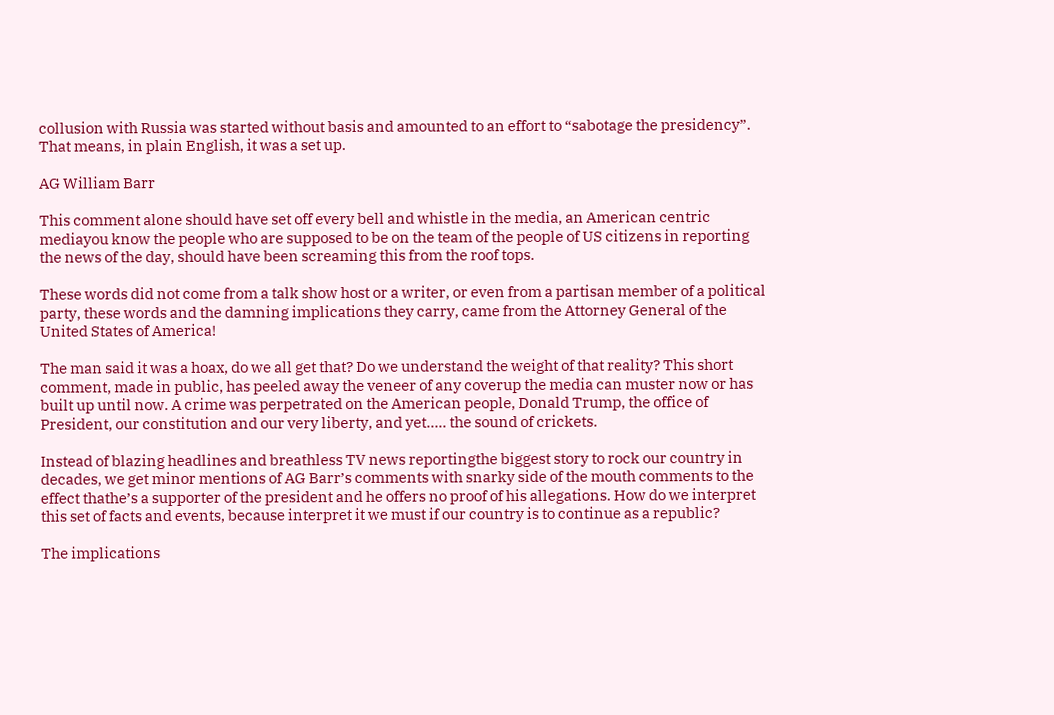collusion with Russia was started without basis and amounted to an effort to “sabotage the presidency”. That means, in plain English, it was a set up.

AG William Barr

This comment alone should have set off every bell and whistle in the media, an American centric mediayou know the people who are supposed to be on the team of the people of US citizens in reporting the news of the day, should have been screaming this from the roof tops.

These words did not come from a talk show host or a writer, or even from a partisan member of a political party, these words and the damning implications they carry, came from the Attorney General of the United States of America!

The man said it was a hoax, do we all get that? Do we understand the weight of that reality? This short comment, made in public, has peeled away the veneer of any coverup the media can muster now or has built up until now. A crime was perpetrated on the American people, Donald Trump, the office of President, our constitution and our very liberty, and yet….. the sound of crickets.

Instead of blazing headlines and breathless TV news reportingthe biggest story to rock our country in decades, we get minor mentions of AG Barr’s comments with snarky side of the mouth comments to the effect thathe’s a supporter of the president and he offers no proof of his allegations. How do we interpret this set of facts and events, because interpret it we must if our country is to continue as a republic?

The implications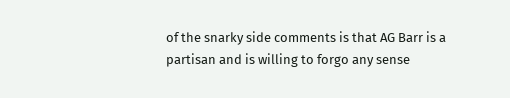of the snarky side comments is that AG Barr is a partisan and is willing to forgo any sense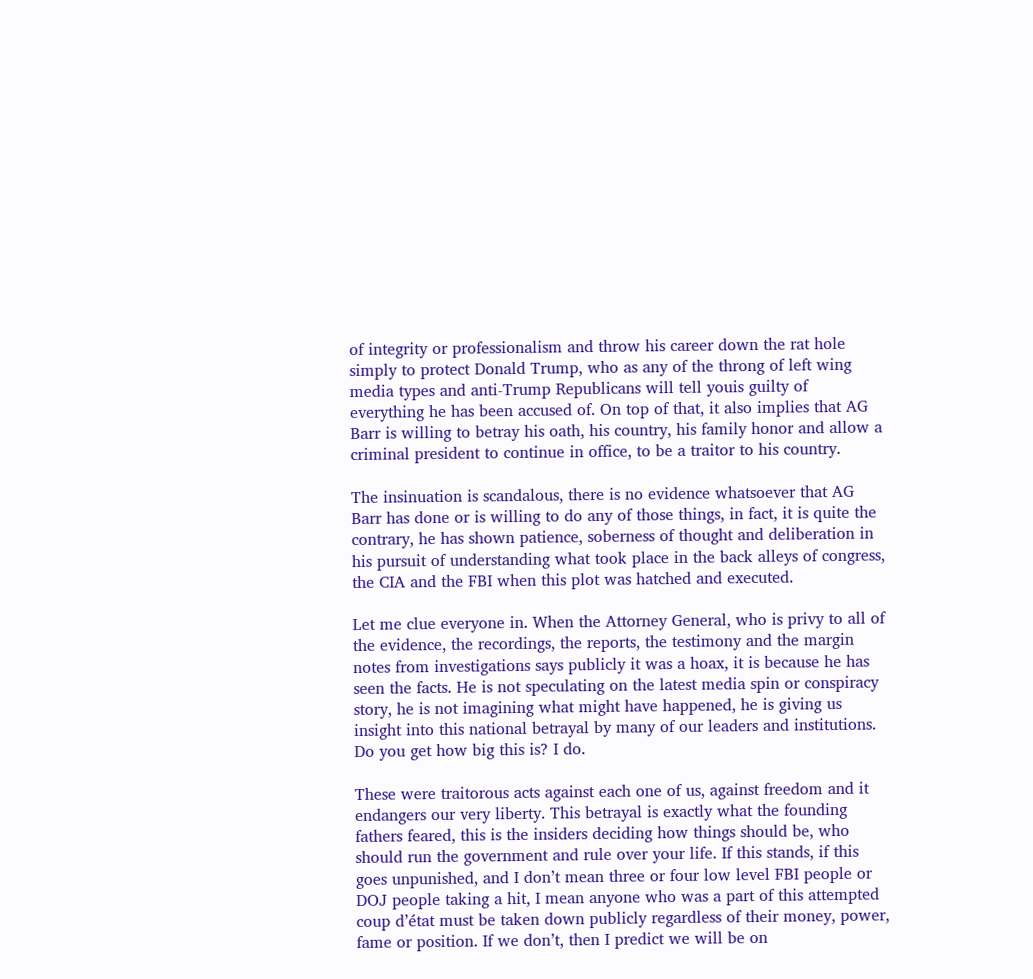of integrity or professionalism and throw his career down the rat hole simply to protect Donald Trump, who as any of the throng of left wing media types and anti-Trump Republicans will tell youis guilty of everything he has been accused of. On top of that, it also implies that AG Barr is willing to betray his oath, his country, his family honor and allow a criminal president to continue in office, to be a traitor to his country.

The insinuation is scandalous, there is no evidence whatsoever that AG Barr has done or is willing to do any of those things, in fact, it is quite the contrary, he has shown patience, soberness of thought and deliberation in his pursuit of understanding what took place in the back alleys of congress, the CIA and the FBI when this plot was hatched and executed.

Let me clue everyone in. When the Attorney General, who is privy to all of the evidence, the recordings, the reports, the testimony and the margin notes from investigations says publicly it was a hoax, it is because he has seen the facts. He is not speculating on the latest media spin or conspiracy story, he is not imagining what might have happened, he is giving us insight into this national betrayal by many of our leaders and institutions. Do you get how big this is? I do.

These were traitorous acts against each one of us, against freedom and it endangers our very liberty. This betrayal is exactly what the founding fathers feared, this is the insiders deciding how things should be, who should run the government and rule over your life. If this stands, if this goes unpunished, and I don’t mean three or four low level FBI people or DOJ people taking a hit, I mean anyone who was a part of this attempted coup d’état must be taken down publicly regardless of their money, power, fame or position. If we don’t, then I predict we will be on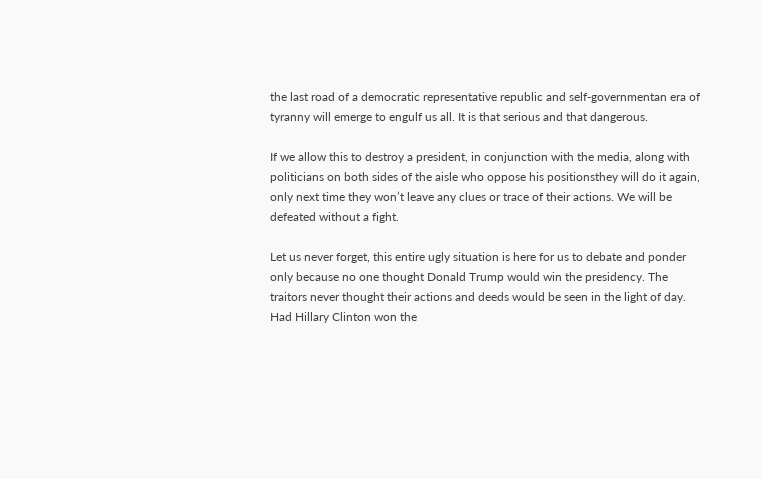the last road of a democratic representative republic and self-governmentan era of tyranny will emerge to engulf us all. It is that serious and that dangerous.

If we allow this to destroy a president, in conjunction with the media, along with politicians on both sides of the aisle who oppose his positionsthey will do it again, only next time they won’t leave any clues or trace of their actions. We will be defeated without a fight.

Let us never forget, this entire ugly situation is here for us to debate and ponder only because no one thought Donald Trump would win the presidency. The traitors never thought their actions and deeds would be seen in the light of day. Had Hillary Clinton won the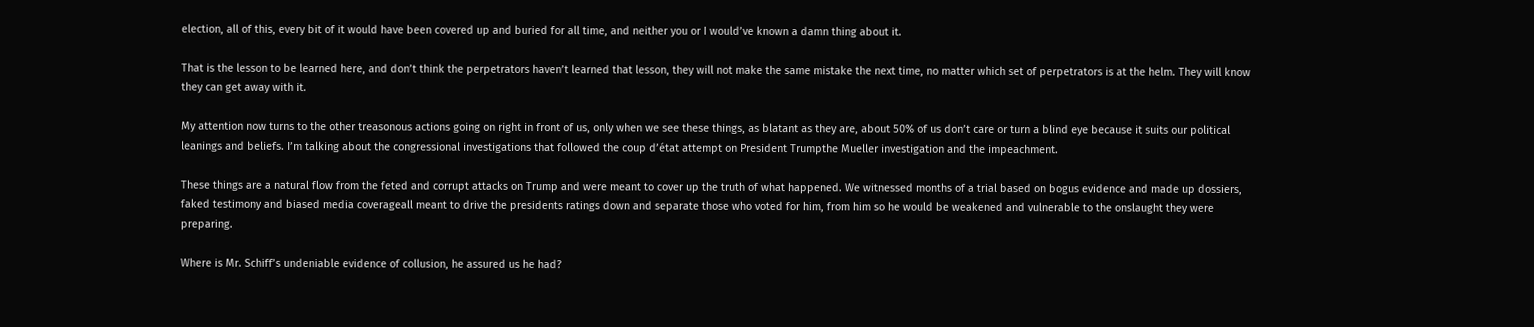election, all of this, every bit of it would have been covered up and buried for all time, and neither you or I would’ve known a damn thing about it.

That is the lesson to be learned here, and don’t think the perpetrators haven’t learned that lesson, they will not make the same mistake the next time, no matter which set of perpetrators is at the helm. They will know they can get away with it.

My attention now turns to the other treasonous actions going on right in front of us, only when we see these things, as blatant as they are, about 50% of us don’t care or turn a blind eye because it suits our political leanings and beliefs. I’m talking about the congressional investigations that followed the coup d’état attempt on President Trumpthe Mueller investigation and the impeachment.

These things are a natural flow from the feted and corrupt attacks on Trump and were meant to cover up the truth of what happened. We witnessed months of a trial based on bogus evidence and made up dossiers, faked testimony and biased media coverageall meant to drive the presidents ratings down and separate those who voted for him, from him so he would be weakened and vulnerable to the onslaught they were preparing.

Where is Mr. Schiff’s undeniable evidence of collusion, he assured us he had?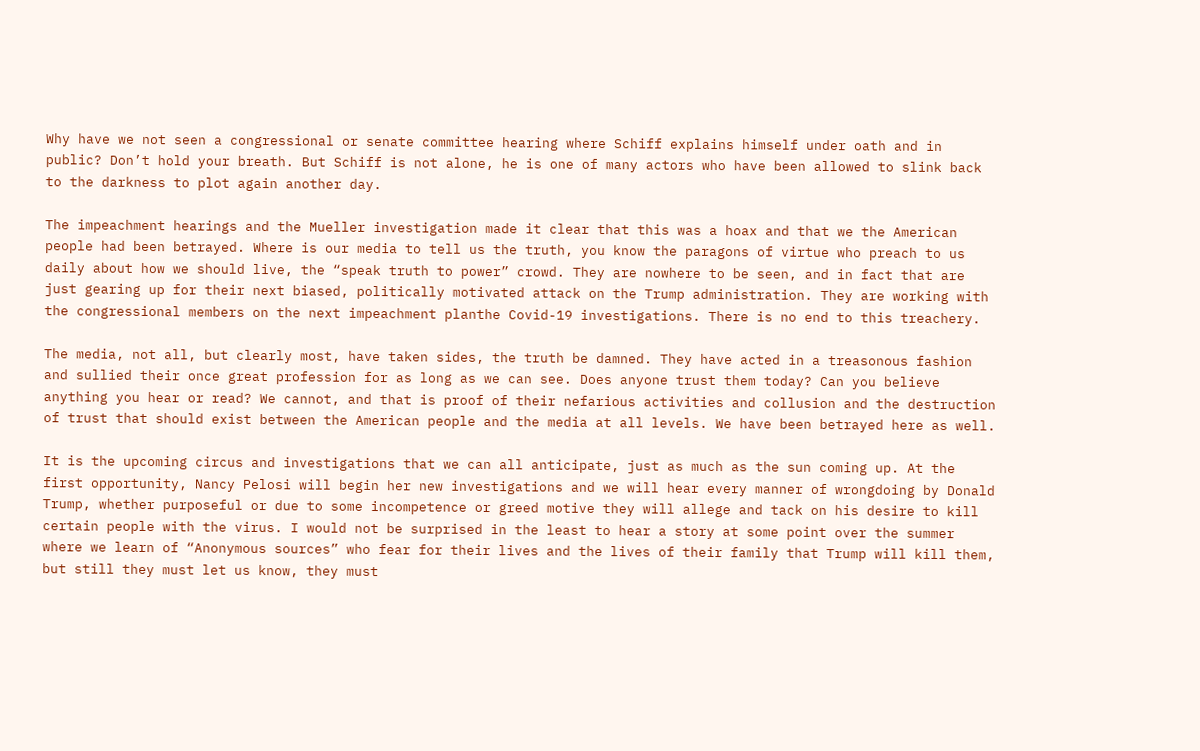Why have we not seen a congressional or senate committee hearing where Schiff explains himself under oath and in public? Don’t hold your breath. But Schiff is not alone, he is one of many actors who have been allowed to slink back to the darkness to plot again another day.

The impeachment hearings and the Mueller investigation made it clear that this was a hoax and that we the American people had been betrayed. Where is our media to tell us the truth, you know the paragons of virtue who preach to us daily about how we should live, the “speak truth to power” crowd. They are nowhere to be seen, and in fact that are just gearing up for their next biased, politically motivated attack on the Trump administration. They are working with the congressional members on the next impeachment planthe Covid-19 investigations. There is no end to this treachery.

The media, not all, but clearly most, have taken sides, the truth be damned. They have acted in a treasonous fashion and sullied their once great profession for as long as we can see. Does anyone trust them today? Can you believe anything you hear or read? We cannot, and that is proof of their nefarious activities and collusion and the destruction of trust that should exist between the American people and the media at all levels. We have been betrayed here as well.

It is the upcoming circus and investigations that we can all anticipate, just as much as the sun coming up. At the first opportunity, Nancy Pelosi will begin her new investigations and we will hear every manner of wrongdoing by Donald Trump, whether purposeful or due to some incompetence or greed motive they will allege and tack on his desire to kill certain people with the virus. I would not be surprised in the least to hear a story at some point over the summer where we learn of “Anonymous sources” who fear for their lives and the lives of their family that Trump will kill them, but still they must let us know, they must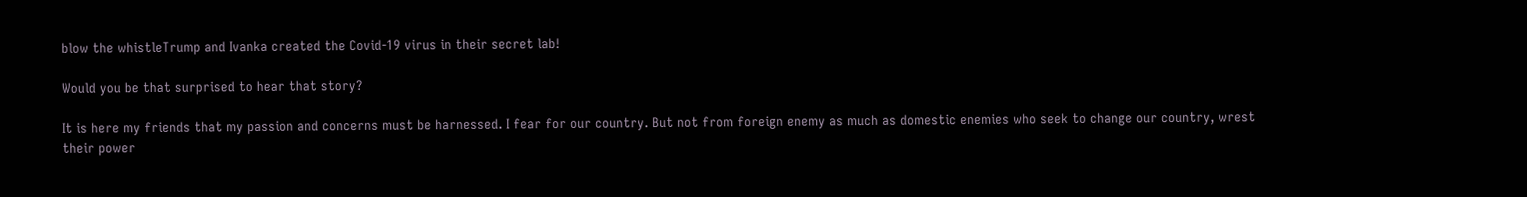blow the whistleTrump and Ivanka created the Covid-19 virus in their secret lab!

Would you be that surprised to hear that story?

It is here my friends that my passion and concerns must be harnessed. I fear for our country. But not from foreign enemy as much as domestic enemies who seek to change our country, wrest their power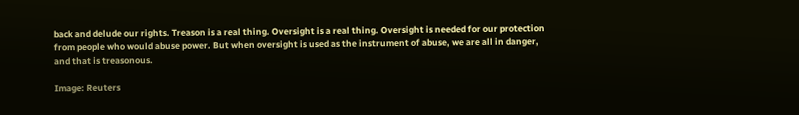back and delude our rights. Treason is a real thing. Oversight is a real thing. Oversight is needed for our protection from people who would abuse power. But when oversight is used as the instrument of abuse, we are all in danger, and that is treasonous.

Image: Reuters